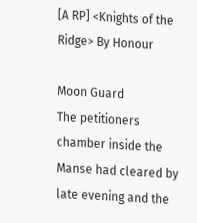[A RP] <Knights of the Ridge> By Honour

Moon Guard
The petitioners chamber inside the Manse had cleared by late evening and the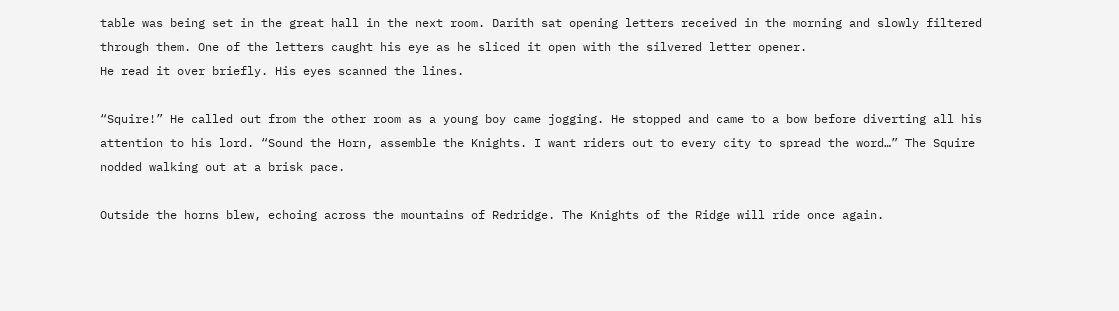table was being set in the great hall in the next room. Darith sat opening letters received in the morning and slowly filtered through them. One of the letters caught his eye as he sliced it open with the silvered letter opener.
He read it over briefly. His eyes scanned the lines.

“Squire!” He called out from the other room as a young boy came jogging. He stopped and came to a bow before diverting all his attention to his lord. “Sound the Horn, assemble the Knights. I want riders out to every city to spread the word…” The Squire nodded walking out at a brisk pace.

Outside the horns blew, echoing across the mountains of Redridge. The Knights of the Ridge will ride once again.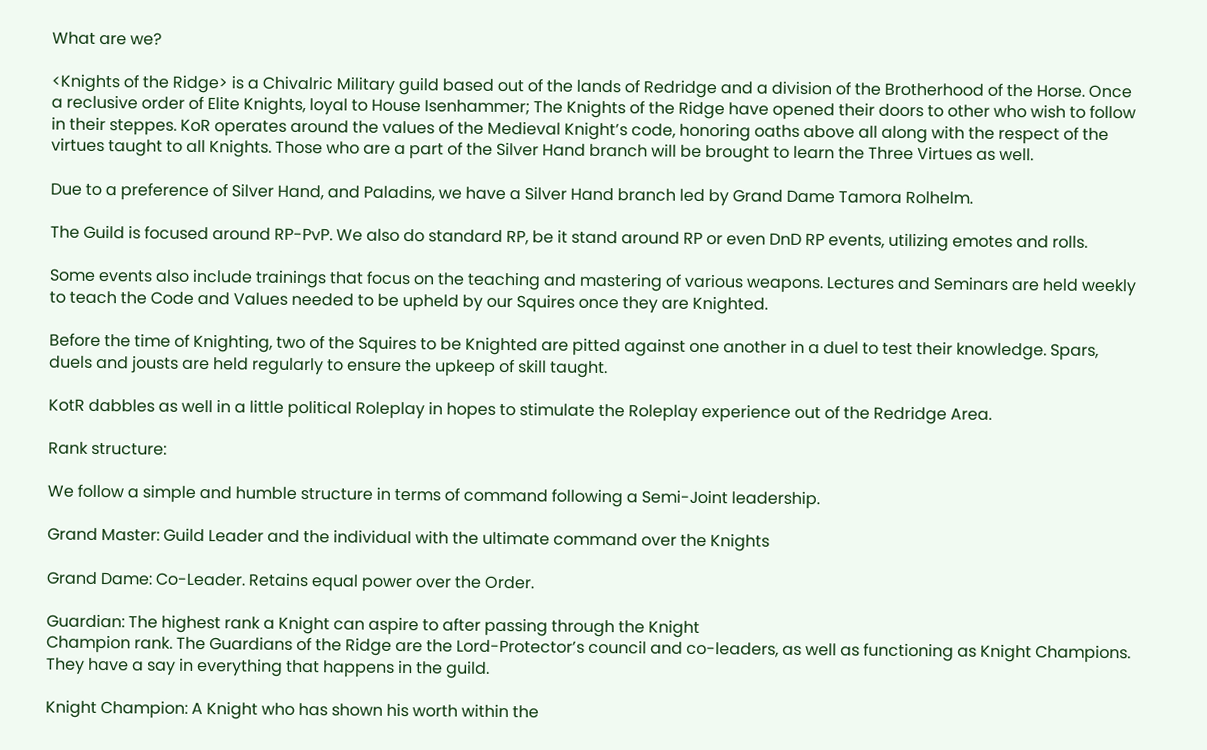What are we?

<Knights of the Ridge> is a Chivalric Military guild based out of the lands of Redridge and a division of the Brotherhood of the Horse. Once a reclusive order of Elite Knights, loyal to House Isenhammer; The Knights of the Ridge have opened their doors to other who wish to follow in their steppes. KoR operates around the values of the Medieval Knight’s code, honoring oaths above all along with the respect of the virtues taught to all Knights. Those who are a part of the Silver Hand branch will be brought to learn the Three Virtues as well.

Due to a preference of Silver Hand, and Paladins, we have a Silver Hand branch led by Grand Dame Tamora Rolhelm.

The Guild is focused around RP-PvP. We also do standard RP, be it stand around RP or even DnD RP events, utilizing emotes and rolls.

Some events also include trainings that focus on the teaching and mastering of various weapons. Lectures and Seminars are held weekly to teach the Code and Values needed to be upheld by our Squires once they are Knighted.

Before the time of Knighting, two of the Squires to be Knighted are pitted against one another in a duel to test their knowledge. Spars, duels and jousts are held regularly to ensure the upkeep of skill taught.

KotR dabbles as well in a little political Roleplay in hopes to stimulate the Roleplay experience out of the Redridge Area.

Rank structure:

We follow a simple and humble structure in terms of command following a Semi-Joint leadership.

Grand Master: Guild Leader and the individual with the ultimate command over the Knights

Grand Dame: Co-Leader. Retains equal power over the Order.

Guardian: The highest rank a Knight can aspire to after passing through the Knight
Champion rank. The Guardians of the Ridge are the Lord-Protector’s council and co-leaders, as well as functioning as Knight Champions. They have a say in everything that happens in the guild.

Knight Champion: A Knight who has shown his worth within the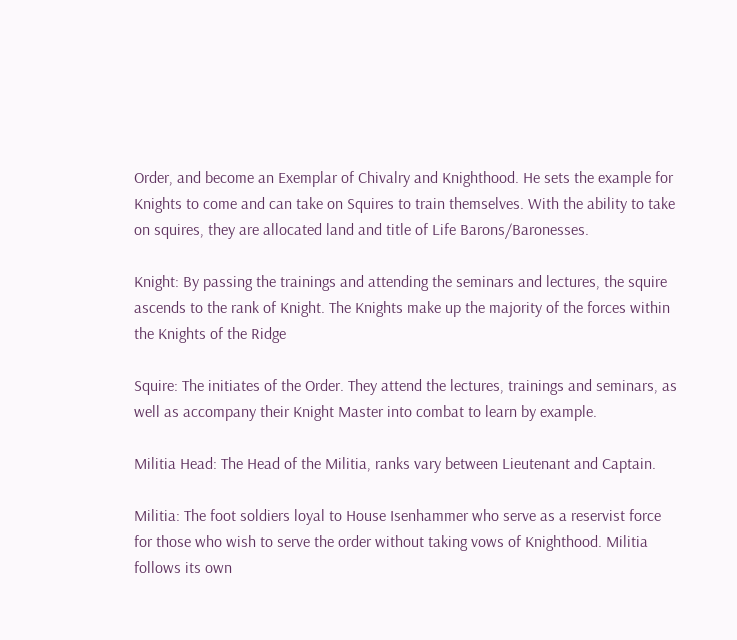Order, and become an Exemplar of Chivalry and Knighthood. He sets the example for Knights to come and can take on Squires to train themselves. With the ability to take on squires, they are allocated land and title of Life Barons/Baronesses.

Knight: By passing the trainings and attending the seminars and lectures, the squire ascends to the rank of Knight. The Knights make up the majority of the forces within the Knights of the Ridge

Squire: The initiates of the Order. They attend the lectures, trainings and seminars, as well as accompany their Knight Master into combat to learn by example.

Militia Head: The Head of the Militia, ranks vary between Lieutenant and Captain.

Militia: The foot soldiers loyal to House Isenhammer who serve as a reservist force for those who wish to serve the order without taking vows of Knighthood. Militia follows its own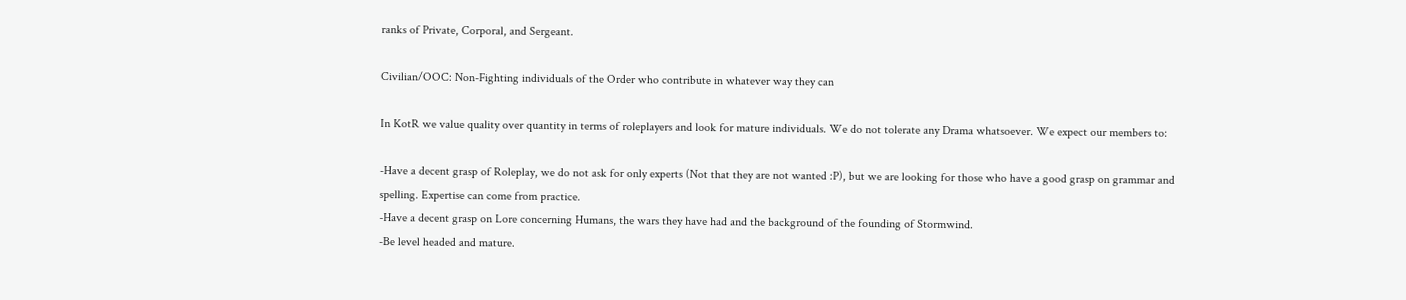ranks of Private, Corporal, and Sergeant.

Civilian/OOC: Non-Fighting individuals of the Order who contribute in whatever way they can

In KotR we value quality over quantity in terms of roleplayers and look for mature individuals. We do not tolerate any Drama whatsoever. We expect our members to:

-Have a decent grasp of Roleplay, we do not ask for only experts (Not that they are not wanted :P), but we are looking for those who have a good grasp on grammar and spelling. Expertise can come from practice.
-Have a decent grasp on Lore concerning Humans, the wars they have had and the background of the founding of Stormwind.
-Be level headed and mature.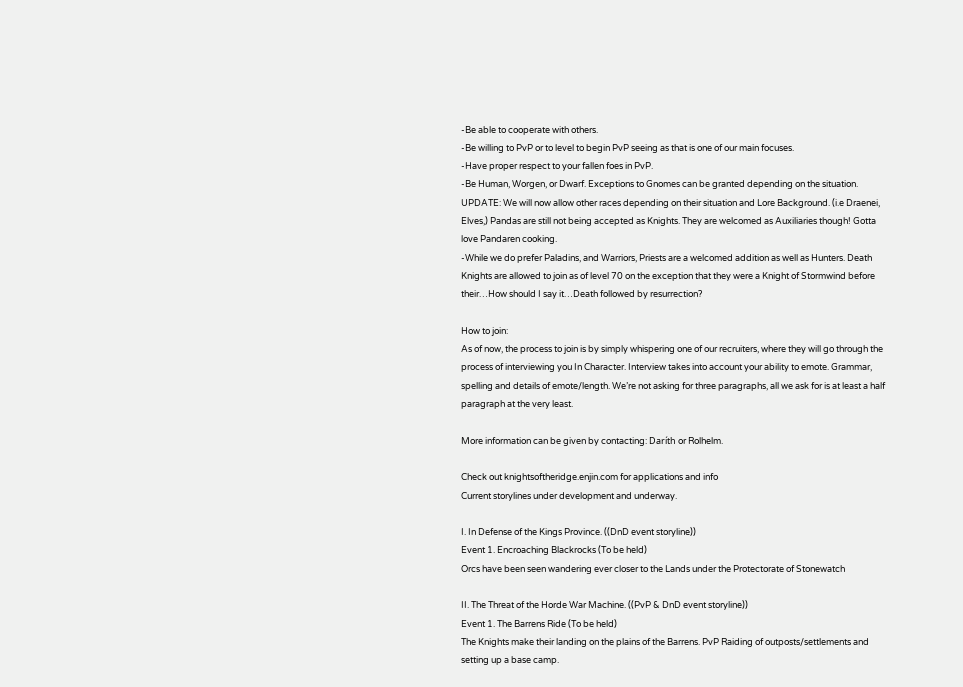-Be able to cooperate with others.
-Be willing to PvP or to level to begin PvP seeing as that is one of our main focuses.
-Have proper respect to your fallen foes in PvP.
-Be Human, Worgen, or Dwarf. Exceptions to Gnomes can be granted depending on the situation. UPDATE: We will now allow other races depending on their situation and Lore Background. (i.e Draenei, Elves,) Pandas are still not being accepted as Knights. They are welcomed as Auxiliaries though! Gotta love Pandaren cooking.
-While we do prefer Paladins, and Warriors, Priests are a welcomed addition as well as Hunters. Death Knights are allowed to join as of level 70 on the exception that they were a Knight of Stormwind before their…How should I say it…Death followed by resurrection?

How to join:
As of now, the process to join is by simply whispering one of our recruiters, where they will go through the process of interviewing you In Character. Interview takes into account your ability to emote. Grammar, spelling and details of emote/length. We’re not asking for three paragraphs, all we ask for is at least a half paragraph at the very least.

More information can be given by contacting: Daríth or Rolhelm.

Check out knightsoftheridge.enjin.com for applications and info
Current storylines under development and underway.

I. In Defense of the Kings Province. ((DnD event storyline))
Event 1. Encroaching Blackrocks (To be held)
Orcs have been seen wandering ever closer to the Lands under the Protectorate of Stonewatch

II. The Threat of the Horde War Machine. ((PvP & DnD event storyline))
Event 1. The Barrens Ride (To be held)
The Knights make their landing on the plains of the Barrens. PvP Raiding of outposts/settlements and setting up a base camp.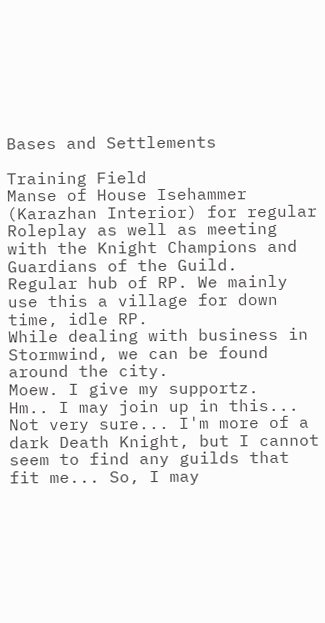Bases and Settlements

Training Field
Manse of House Isehammer (Karazhan Interior) for regular Roleplay as well as meeting with the Knight Champions and Guardians of the Guild.
Regular hub of RP. We mainly use this a village for down time, idle RP.
While dealing with business in Stormwind, we can be found around the city.
Moew. I give my supportz.
Hm.. I may join up in this... Not very sure... I'm more of a dark Death Knight, but I cannot seem to find any guilds that fit me... So, I may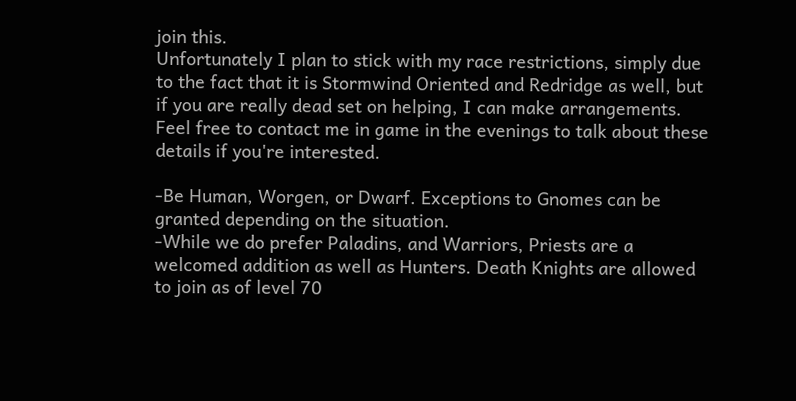join this.
Unfortunately I plan to stick with my race restrictions, simply due to the fact that it is Stormwind Oriented and Redridge as well, but if you are really dead set on helping, I can make arrangements. Feel free to contact me in game in the evenings to talk about these details if you're interested.

-Be Human, Worgen, or Dwarf. Exceptions to Gnomes can be granted depending on the situation.
-While we do prefer Paladins, and Warriors, Priests are a welcomed addition as well as Hunters. Death Knights are allowed to join as of level 70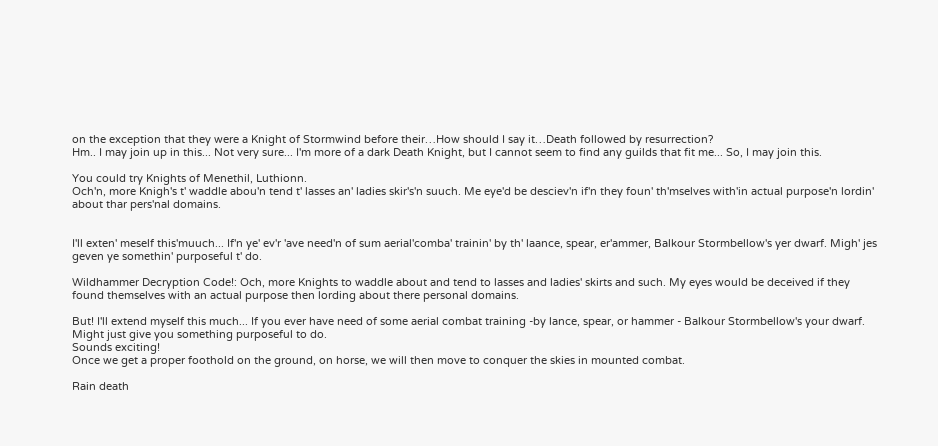on the exception that they were a Knight of Stormwind before their…How should I say it…Death followed by resurrection?
Hm.. I may join up in this... Not very sure... I'm more of a dark Death Knight, but I cannot seem to find any guilds that fit me... So, I may join this.

You could try Knights of Menethil, Luthionn.
Och'n, more Knigh's t' waddle abou'n tend t' lasses an' ladies skir's'n suuch. Me eye'd be desciev'n if'n they foun' th'mselves with'in actual purpose'n lordin' about thar pers'nal domains.


I'll exten' meself this'muuch... If'n ye' ev'r 'ave need'n of sum aerial'comba' trainin' by th' laance, spear, er'ammer, Balkour Stormbellow's yer dwarf. Migh' jes geven ye somethin' purposeful t' do.

Wildhammer Decryption Code!: Och, more Knights to waddle about and tend to lasses and ladies' skirts and such. My eyes would be deceived if they found themselves with an actual purpose then lording about there personal domains.

But! I'll extend myself this much... If you ever have need of some aerial combat training -by lance, spear, or hammer - Balkour Stormbellow's your dwarf. Might just give you something purposeful to do.
Sounds exciting!
Once we get a proper foothold on the ground, on horse, we will then move to conquer the skies in mounted combat.

Rain death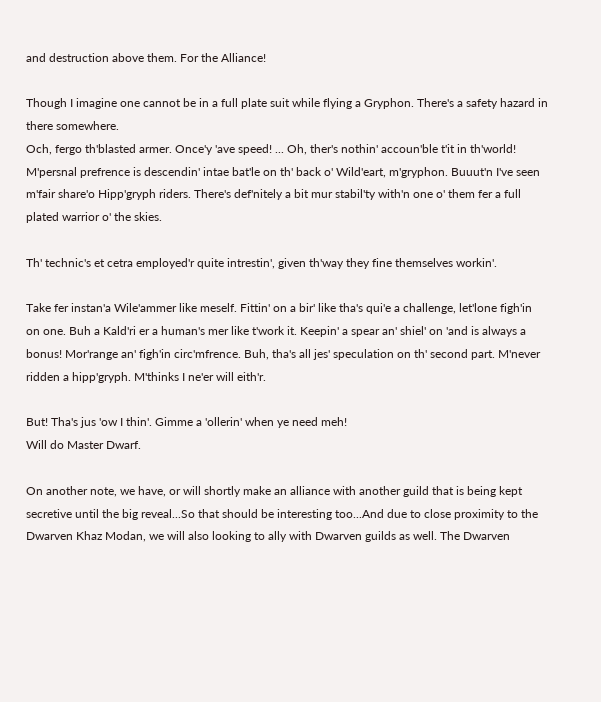and destruction above them. For the Alliance!

Though I imagine one cannot be in a full plate suit while flying a Gryphon. There's a safety hazard in there somewhere.
Och, fergo th'blasted armer. Once'y 'ave speed! ... Oh, ther's nothin' accoun'ble t'it in th'world! M'persnal prefrence is descendin' intae bat'le on th' back o' Wild'eart, m'gryphon. Buuut'n I've seen m'fair share'o Hipp'gryph riders. There's def'nitely a bit mur stabil'ty with'n one o' them fer a full plated warrior o' the skies.

Th' technic's et cetra employed'r quite intrestin', given th'way they fine themselves workin'.

Take fer instan'a Wile'ammer like meself. Fittin' on a bir' like tha's qui'e a challenge, let'lone figh'in on one. Buh a Kald'ri er a human's mer like t'work it. Keepin' a spear an' shiel' on 'and is always a bonus! Mor'range an' figh'in circ'mfrence. Buh, tha's all jes' speculation on th' second part. M'never ridden a hipp'gryph. M'thinks I ne'er will eith'r.

But! Tha's jus 'ow I thin'. Gimme a 'ollerin' when ye need meh!
Will do Master Dwarf.

On another note, we have, or will shortly make an alliance with another guild that is being kept secretive until the big reveal...So that should be interesting too...And due to close proximity to the Dwarven Khaz Modan, we will also looking to ally with Dwarven guilds as well. The Dwarven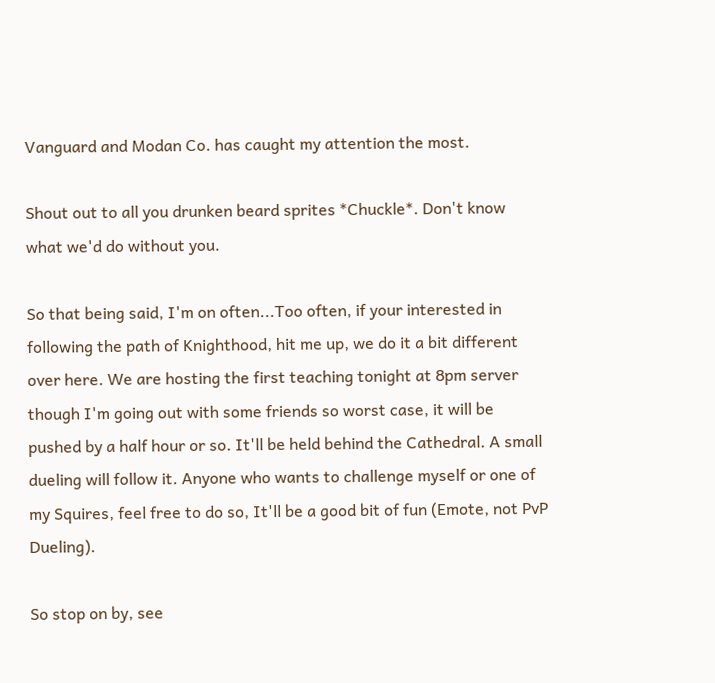Vanguard and Modan Co. has caught my attention the most.

Shout out to all you drunken beard sprites *Chuckle*. Don't know what we'd do without you.

So that being said, I'm on often...Too often, if your interested in following the path of Knighthood, hit me up, we do it a bit different over here. We are hosting the first teaching tonight at 8pm server though I'm going out with some friends so worst case, it will be pushed by a half hour or so. It'll be held behind the Cathedral. A small dueling will follow it. Anyone who wants to challenge myself or one of my Squires, feel free to do so, It'll be a good bit of fun (Emote, not PvP Dueling).

So stop on by, see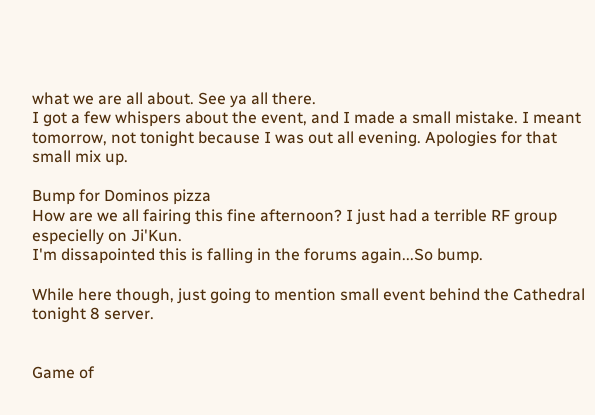what we are all about. See ya all there.
I got a few whispers about the event, and I made a small mistake. I meant tomorrow, not tonight because I was out all evening. Apologies for that small mix up.

Bump for Dominos pizza
How are we all fairing this fine afternoon? I just had a terrible RF group especielly on Ji'Kun.
I'm dissapointed this is falling in the forums again...So bump.

While here though, just going to mention small event behind the Cathedral tonight 8 server.


Game of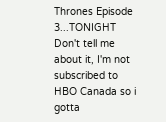Thrones Episode 3...TONIGHT
Don't tell me about it, I'm not subscribed to HBO Canada so i gotta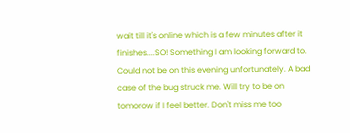wait till it's online which is a few minutes after it finishes....SO! Something I am looking forward to.
Could not be on this evening unfortunately. A bad case of the bug struck me. Will try to be on tomorow if I feel better. Don't miss me too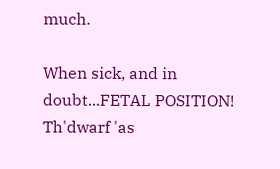much.

When sick, and in doubt...FETAL POSITION!
Th'dwarf 'as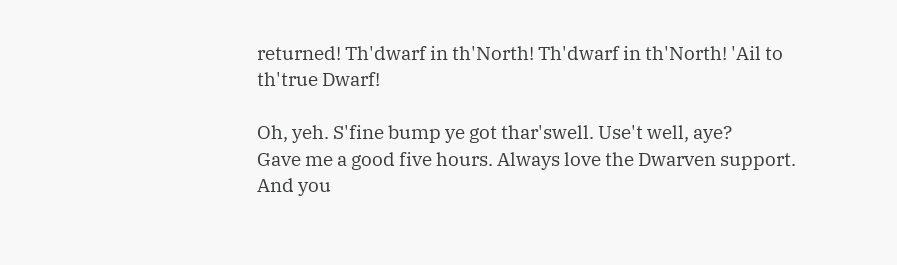returned! Th'dwarf in th'North! Th'dwarf in th'North! 'Ail to th'true Dwarf!

Oh, yeh. S'fine bump ye got thar'swell. Use't well, aye?
Gave me a good five hours. Always love the Dwarven support.
And you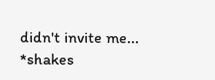didn't invite me... *shakes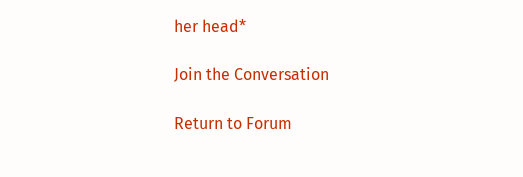her head*

Join the Conversation

Return to Forum